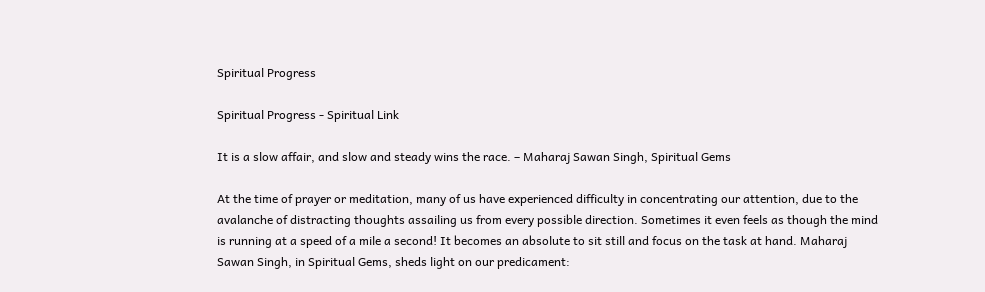Spiritual Progress

Spiritual Progress - Spiritual Link

It is a slow affair, and slow and steady wins the race. – Maharaj Sawan Singh, Spiritual Gems

At the time of prayer or meditation, many of us have experienced difficulty in concentrating our attention, due to the avalanche of distracting thoughts assailing us from every possible direction. Sometimes it even feels as though the mind is running at a speed of a mile a second! It becomes an absolute to sit still and focus on the task at hand. Maharaj Sawan Singh, in Spiritual Gems, sheds light on our predicament: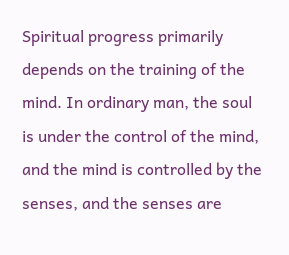Spiritual progress primarily depends on the training of the mind. In ordinary man, the soul is under the control of the mind, and the mind is controlled by the senses, and the senses are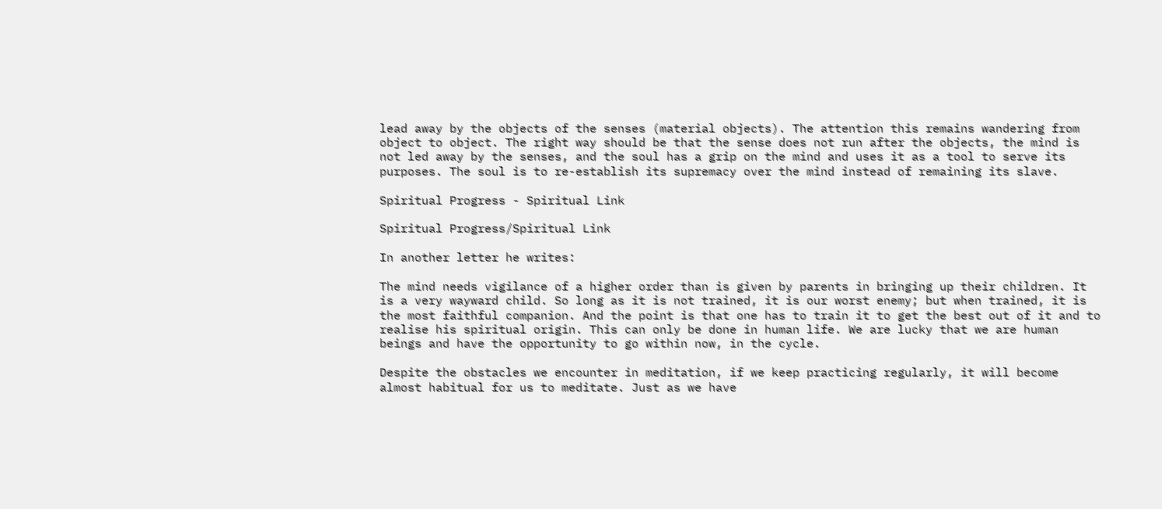lead away by the objects of the senses (material objects). The attention this remains wandering from object to object. The right way should be that the sense does not run after the objects, the mind is not led away by the senses, and the soul has a grip on the mind and uses it as a tool to serve its purposes. The soul is to re-establish its supremacy over the mind instead of remaining its slave.

Spiritual Progress - Spiritual Link

Spiritual Progress/Spiritual Link

In another letter he writes:

The mind needs vigilance of a higher order than is given by parents in bringing up their children. It is a very wayward child. So long as it is not trained, it is our worst enemy; but when trained, it is the most faithful companion. And the point is that one has to train it to get the best out of it and to realise his spiritual origin. This can only be done in human life. We are lucky that we are human beings and have the opportunity to go within now, in the cycle.

Despite the obstacles we encounter in meditation, if we keep practicing regularly, it will become almost habitual for us to meditate. Just as we have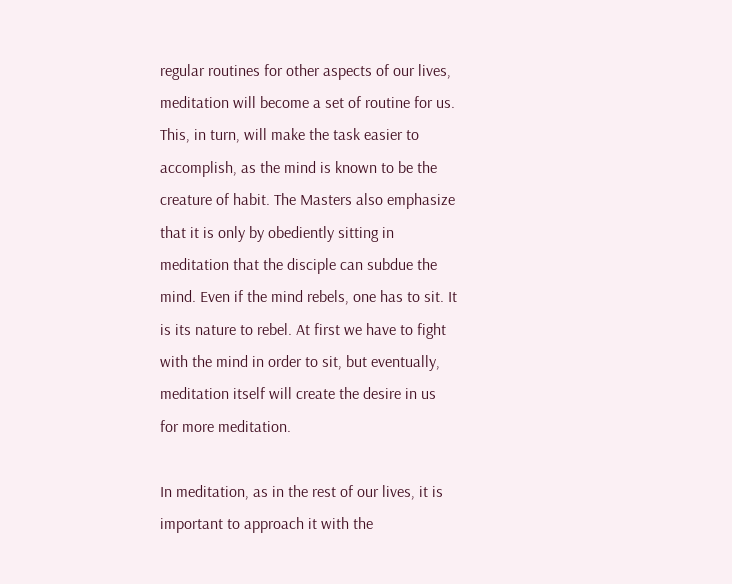regular routines for other aspects of our lives, meditation will become a set of routine for us. This, in turn, will make the task easier to accomplish, as the mind is known to be the creature of habit. The Masters also emphasize that it is only by obediently sitting in meditation that the disciple can subdue the mind. Even if the mind rebels, one has to sit. It is its nature to rebel. At first we have to fight with the mind in order to sit, but eventually, meditation itself will create the desire in us for more meditation.

In meditation, as in the rest of our lives, it is important to approach it with the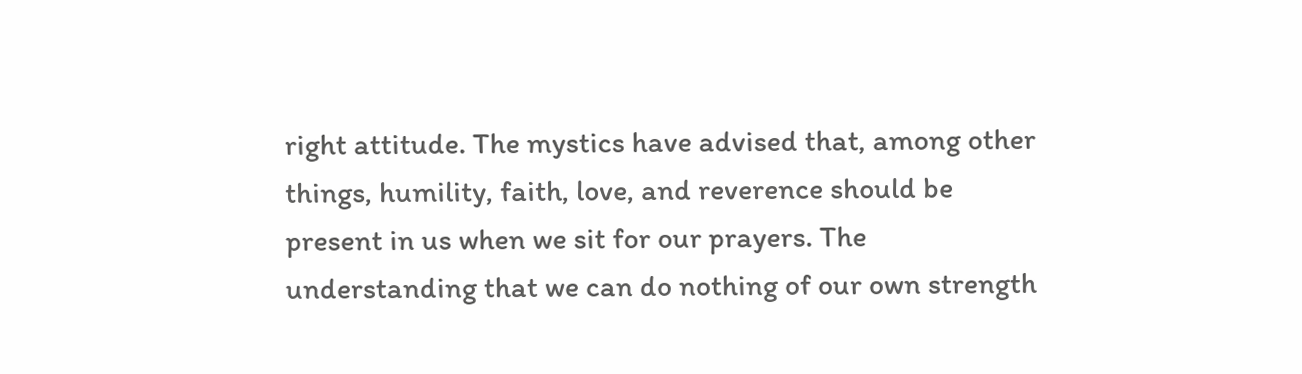right attitude. The mystics have advised that, among other things, humility, faith, love, and reverence should be present in us when we sit for our prayers. The understanding that we can do nothing of our own strength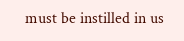must be instilled in us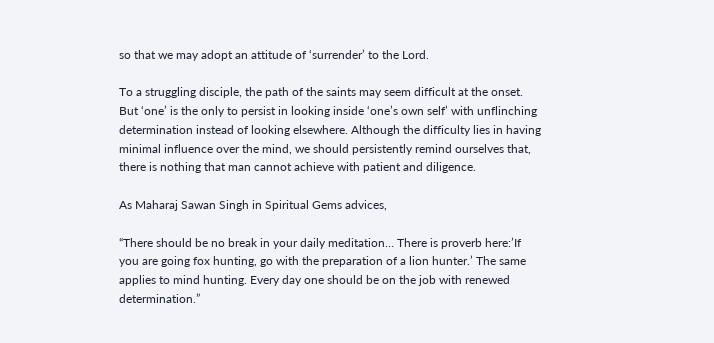so that we may adopt an attitude of ‘surrender’ to the Lord.

To a struggling disciple, the path of the saints may seem difficult at the onset. But ‘one’ is the only to persist in looking inside ‘one’s own self’ with unflinching determination instead of looking elsewhere. Although the difficulty lies in having minimal influence over the mind, we should persistently remind ourselves that, there is nothing that man cannot achieve with patient and diligence.

As Maharaj Sawan Singh in Spiritual Gems advices,

“There should be no break in your daily meditation… There is proverb here:’If you are going fox hunting, go with the preparation of a lion hunter.’ The same applies to mind hunting. Every day one should be on the job with renewed determination.”